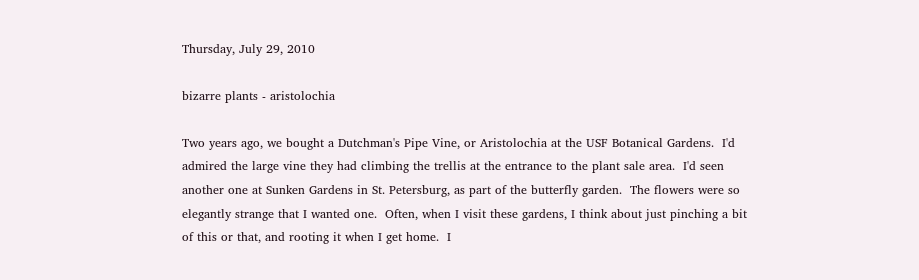Thursday, July 29, 2010

bizarre plants - aristolochia

Two years ago, we bought a Dutchman's Pipe Vine, or Aristolochia at the USF Botanical Gardens.  I'd admired the large vine they had climbing the trellis at the entrance to the plant sale area.  I'd seen another one at Sunken Gardens in St. Petersburg, as part of the butterfly garden.  The flowers were so elegantly strange that I wanted one.  Often, when I visit these gardens, I think about just pinching a bit of this or that, and rooting it when I get home.  I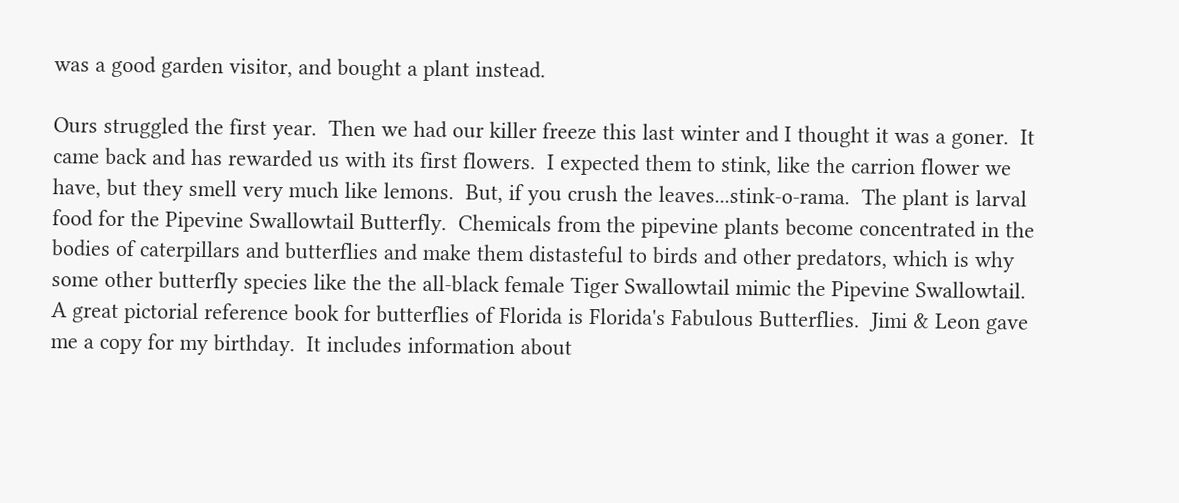was a good garden visitor, and bought a plant instead.

Ours struggled the first year.  Then we had our killer freeze this last winter and I thought it was a goner.  It came back and has rewarded us with its first flowers.  I expected them to stink, like the carrion flower we have, but they smell very much like lemons.  But, if you crush the leaves...stink-o-rama.  The plant is larval food for the Pipevine Swallowtail Butterfly.  Chemicals from the pipevine plants become concentrated in the bodies of caterpillars and butterflies and make them distasteful to birds and other predators, which is why some other butterfly species like the the all-black female Tiger Swallowtail mimic the Pipevine Swallowtail.  A great pictorial reference book for butterflies of Florida is Florida's Fabulous Butterflies.  Jimi & Leon gave me a copy for my birthday.  It includes information about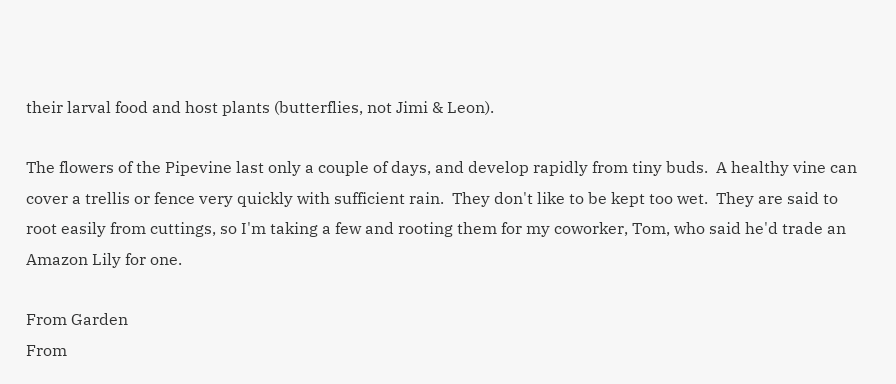their larval food and host plants (butterflies, not Jimi & Leon).

The flowers of the Pipevine last only a couple of days, and develop rapidly from tiny buds.  A healthy vine can cover a trellis or fence very quickly with sufficient rain.  They don't like to be kept too wet.  They are said to root easily from cuttings, so I'm taking a few and rooting them for my coworker, Tom, who said he'd trade an Amazon Lily for one.

From Garden
From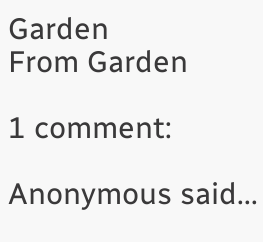Garden
From Garden

1 comment:

Anonymous said...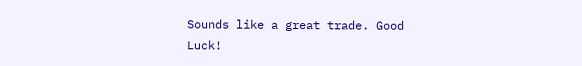Sounds like a great trade. Good Luck!